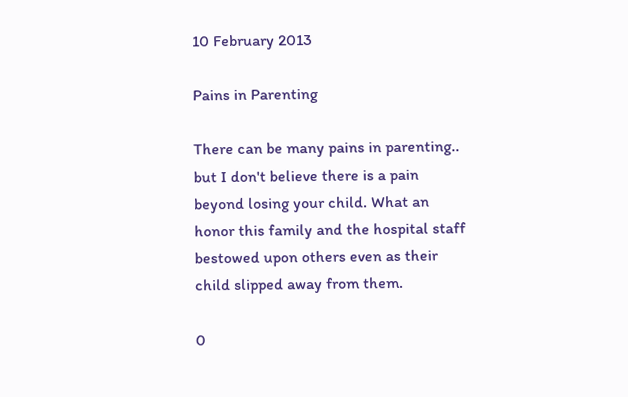10 February 2013

Pains in Parenting

There can be many pains in parenting.. but I don't believe there is a pain beyond losing your child. What an honor this family and the hospital staff bestowed upon others even as their child slipped away from them.

0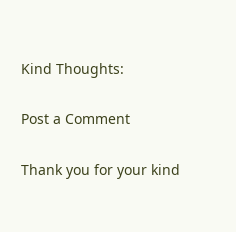Kind Thoughts:

Post a Comment

Thank you for your kind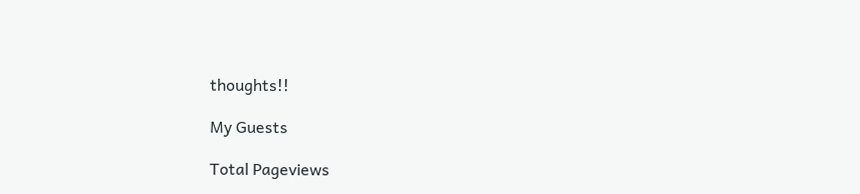thoughts!!

My Guests

Total Pageviews